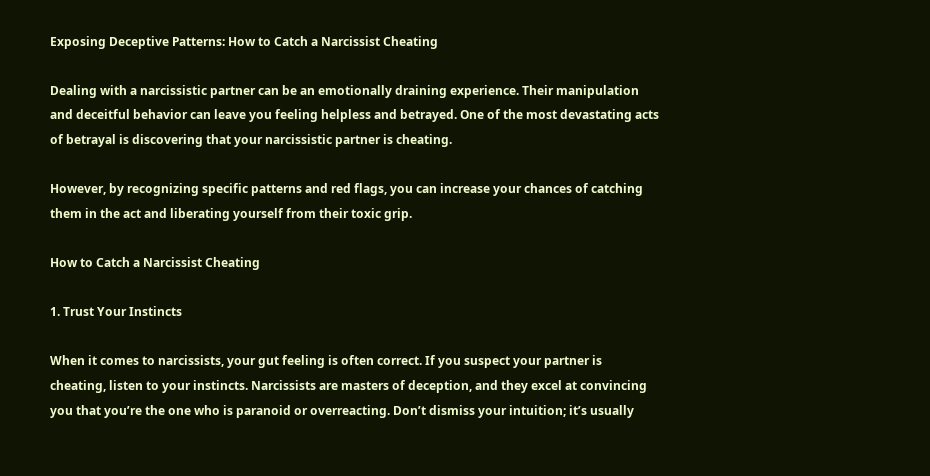Exposing Deceptive Patterns: How to Catch a Narcissist Cheating

Dealing with a narcissistic partner can be an emotionally draining experience. Their manipulation and deceitful behavior can leave you feeling helpless and betrayed. One of the most devastating acts of betrayal is discovering that your narcissistic partner is cheating.

However, by recognizing specific patterns and red flags, you can increase your chances of catching them in the act and liberating yourself from their toxic grip.

How to Catch a Narcissist Cheating

1. Trust Your Instincts

When it comes to narcissists, your gut feeling is often correct. If you suspect your partner is cheating, listen to your instincts. Narcissists are masters of deception, and they excel at convincing you that you’re the one who is paranoid or overreacting. Don’t dismiss your intuition; it’s usually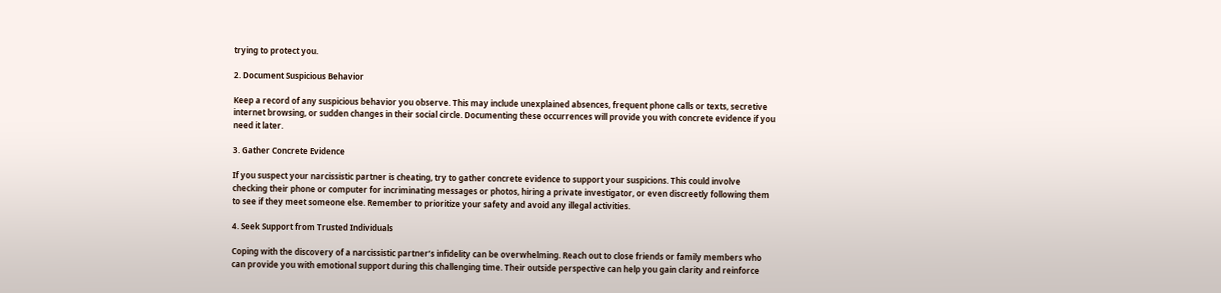trying to protect you.

2. Document Suspicious Behavior

Keep a record of any suspicious behavior you observe. This may include unexplained absences, frequent phone calls or texts, secretive internet browsing, or sudden changes in their social circle. Documenting these occurrences will provide you with concrete evidence if you need it later.

3. Gather Concrete Evidence

If you suspect your narcissistic partner is cheating, try to gather concrete evidence to support your suspicions. This could involve checking their phone or computer for incriminating messages or photos, hiring a private investigator, or even discreetly following them to see if they meet someone else. Remember to prioritize your safety and avoid any illegal activities.

4. Seek Support from Trusted Individuals

Coping with the discovery of a narcissistic partner’s infidelity can be overwhelming. Reach out to close friends or family members who can provide you with emotional support during this challenging time. Their outside perspective can help you gain clarity and reinforce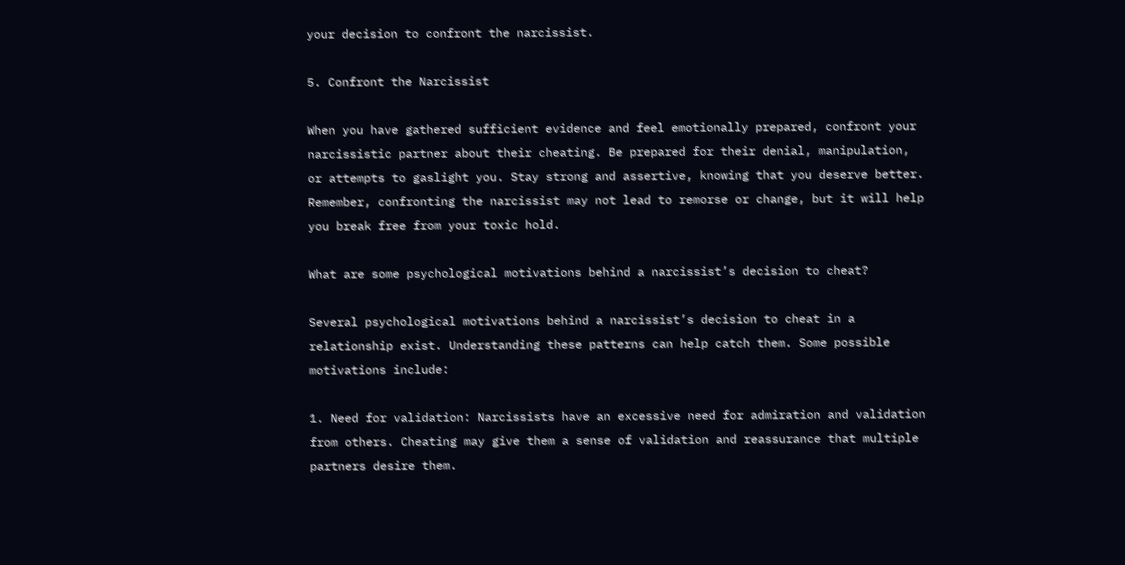your decision to confront the narcissist.

5. Confront the Narcissist

When you have gathered sufficient evidence and feel emotionally prepared, confront your narcissistic partner about their cheating. Be prepared for their denial, manipulation, or attempts to gaslight you. Stay strong and assertive, knowing that you deserve better. Remember, confronting the narcissist may not lead to remorse or change, but it will help you break free from your toxic hold.

What are some psychological motivations behind a narcissist’s decision to cheat?

Several psychological motivations behind a narcissist’s decision to cheat in a relationship exist. Understanding these patterns can help catch them. Some possible motivations include:

1. Need for validation: Narcissists have an excessive need for admiration and validation from others. Cheating may give them a sense of validation and reassurance that multiple partners desire them.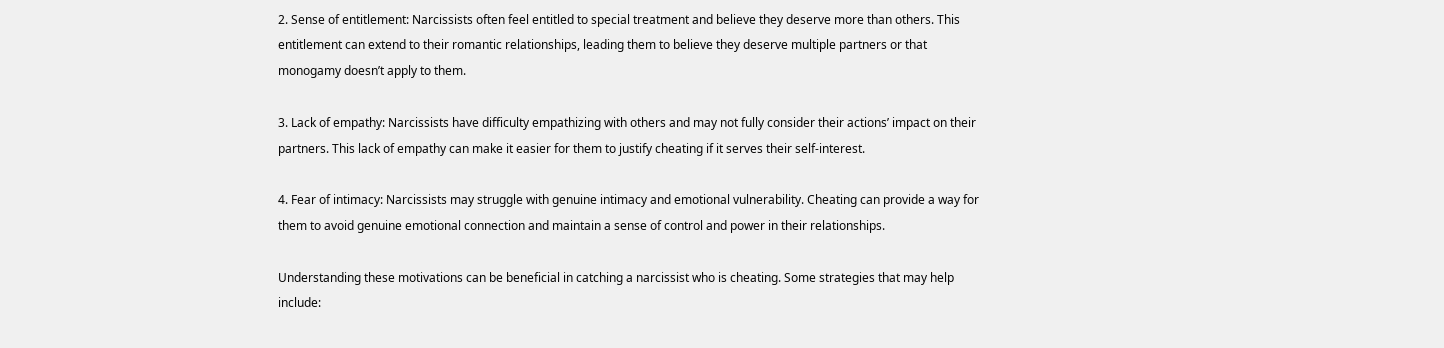2. Sense of entitlement: Narcissists often feel entitled to special treatment and believe they deserve more than others. This entitlement can extend to their romantic relationships, leading them to believe they deserve multiple partners or that monogamy doesn’t apply to them.

3. Lack of empathy: Narcissists have difficulty empathizing with others and may not fully consider their actions’ impact on their partners. This lack of empathy can make it easier for them to justify cheating if it serves their self-interest.

4. Fear of intimacy: Narcissists may struggle with genuine intimacy and emotional vulnerability. Cheating can provide a way for them to avoid genuine emotional connection and maintain a sense of control and power in their relationships.

Understanding these motivations can be beneficial in catching a narcissist who is cheating. Some strategies that may help include: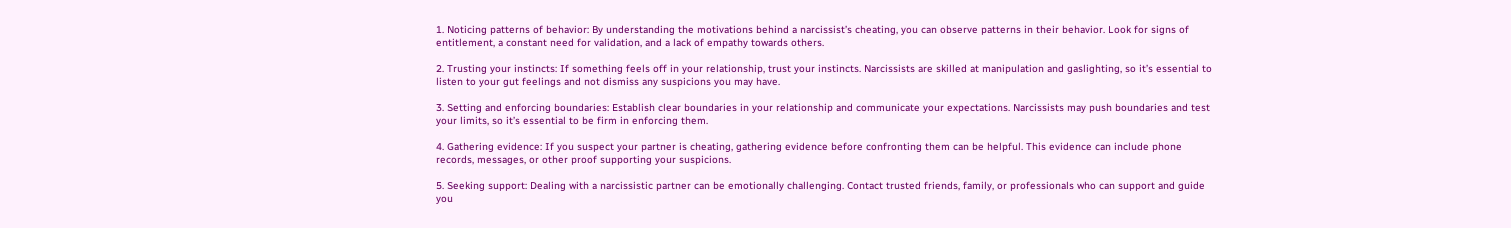1. Noticing patterns of behavior: By understanding the motivations behind a narcissist’s cheating, you can observe patterns in their behavior. Look for signs of entitlement, a constant need for validation, and a lack of empathy towards others.

2. Trusting your instincts: If something feels off in your relationship, trust your instincts. Narcissists are skilled at manipulation and gaslighting, so it’s essential to listen to your gut feelings and not dismiss any suspicions you may have.

3. Setting and enforcing boundaries: Establish clear boundaries in your relationship and communicate your expectations. Narcissists may push boundaries and test your limits, so it’s essential to be firm in enforcing them.

4. Gathering evidence: If you suspect your partner is cheating, gathering evidence before confronting them can be helpful. This evidence can include phone records, messages, or other proof supporting your suspicions.

5. Seeking support: Dealing with a narcissistic partner can be emotionally challenging. Contact trusted friends, family, or professionals who can support and guide you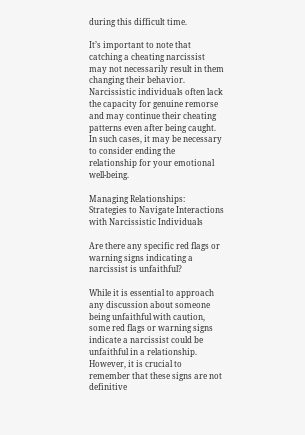during this difficult time.

It’s important to note that catching a cheating narcissist may not necessarily result in them changing their behavior. Narcissistic individuals often lack the capacity for genuine remorse and may continue their cheating patterns even after being caught. In such cases, it may be necessary to consider ending the relationship for your emotional well-being.

Managing Relationships: Strategies to Navigate Interactions with Narcissistic Individuals

Are there any specific red flags or warning signs indicating a narcissist is unfaithful?

While it is essential to approach any discussion about someone being unfaithful with caution, some red flags or warning signs indicate a narcissist could be unfaithful in a relationship. However, it is crucial to remember that these signs are not definitive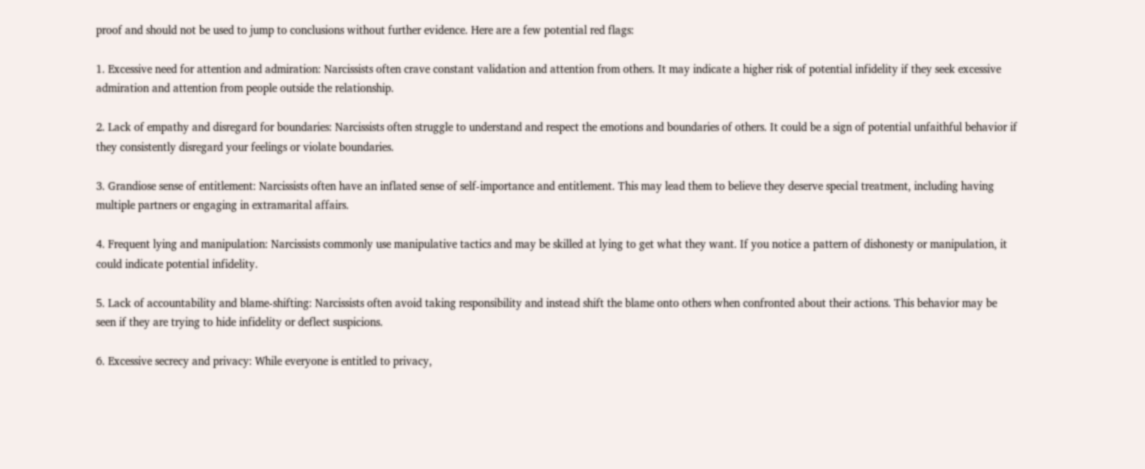proof and should not be used to jump to conclusions without further evidence. Here are a few potential red flags:

1. Excessive need for attention and admiration: Narcissists often crave constant validation and attention from others. It may indicate a higher risk of potential infidelity if they seek excessive admiration and attention from people outside the relationship.

2. Lack of empathy and disregard for boundaries: Narcissists often struggle to understand and respect the emotions and boundaries of others. It could be a sign of potential unfaithful behavior if they consistently disregard your feelings or violate boundaries.

3. Grandiose sense of entitlement: Narcissists often have an inflated sense of self-importance and entitlement. This may lead them to believe they deserve special treatment, including having multiple partners or engaging in extramarital affairs.

4. Frequent lying and manipulation: Narcissists commonly use manipulative tactics and may be skilled at lying to get what they want. If you notice a pattern of dishonesty or manipulation, it could indicate potential infidelity.

5. Lack of accountability and blame-shifting: Narcissists often avoid taking responsibility and instead shift the blame onto others when confronted about their actions. This behavior may be seen if they are trying to hide infidelity or deflect suspicions.

6. Excessive secrecy and privacy: While everyone is entitled to privacy,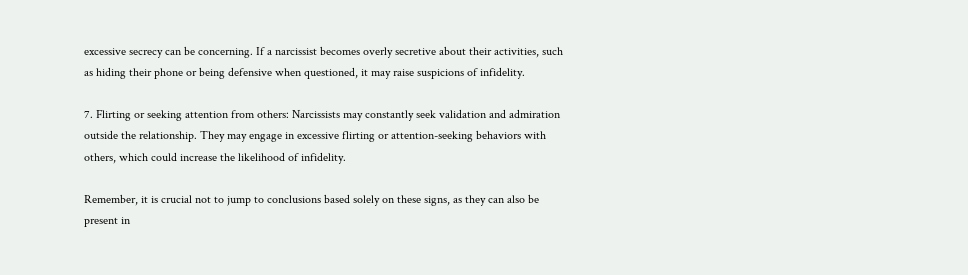excessive secrecy can be concerning. If a narcissist becomes overly secretive about their activities, such as hiding their phone or being defensive when questioned, it may raise suspicions of infidelity.

7. Flirting or seeking attention from others: Narcissists may constantly seek validation and admiration outside the relationship. They may engage in excessive flirting or attention-seeking behaviors with others, which could increase the likelihood of infidelity.

Remember, it is crucial not to jump to conclusions based solely on these signs, as they can also be present in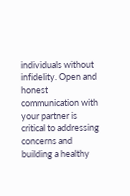individuals without infidelity. Open and honest communication with your partner is critical to addressing concerns and building a healthy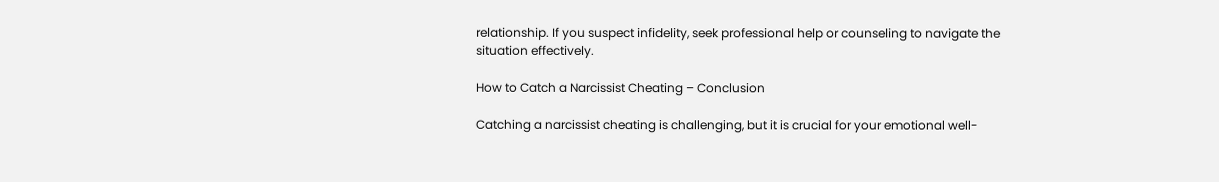relationship. If you suspect infidelity, seek professional help or counseling to navigate the situation effectively.

How to Catch a Narcissist Cheating – Conclusion

Catching a narcissist cheating is challenging, but it is crucial for your emotional well-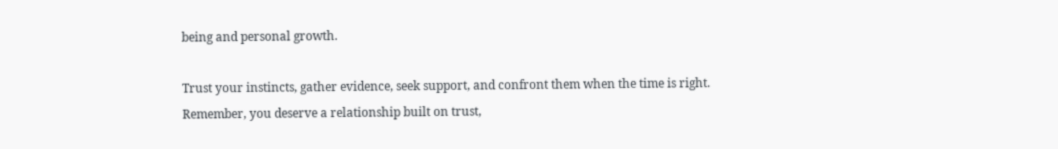being and personal growth.

Trust your instincts, gather evidence, seek support, and confront them when the time is right. Remember, you deserve a relationship built on trust,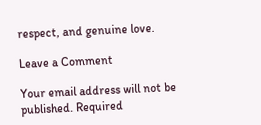respect, and genuine love.

Leave a Comment

Your email address will not be published. Required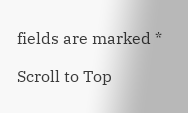fields are marked *

Scroll to Top